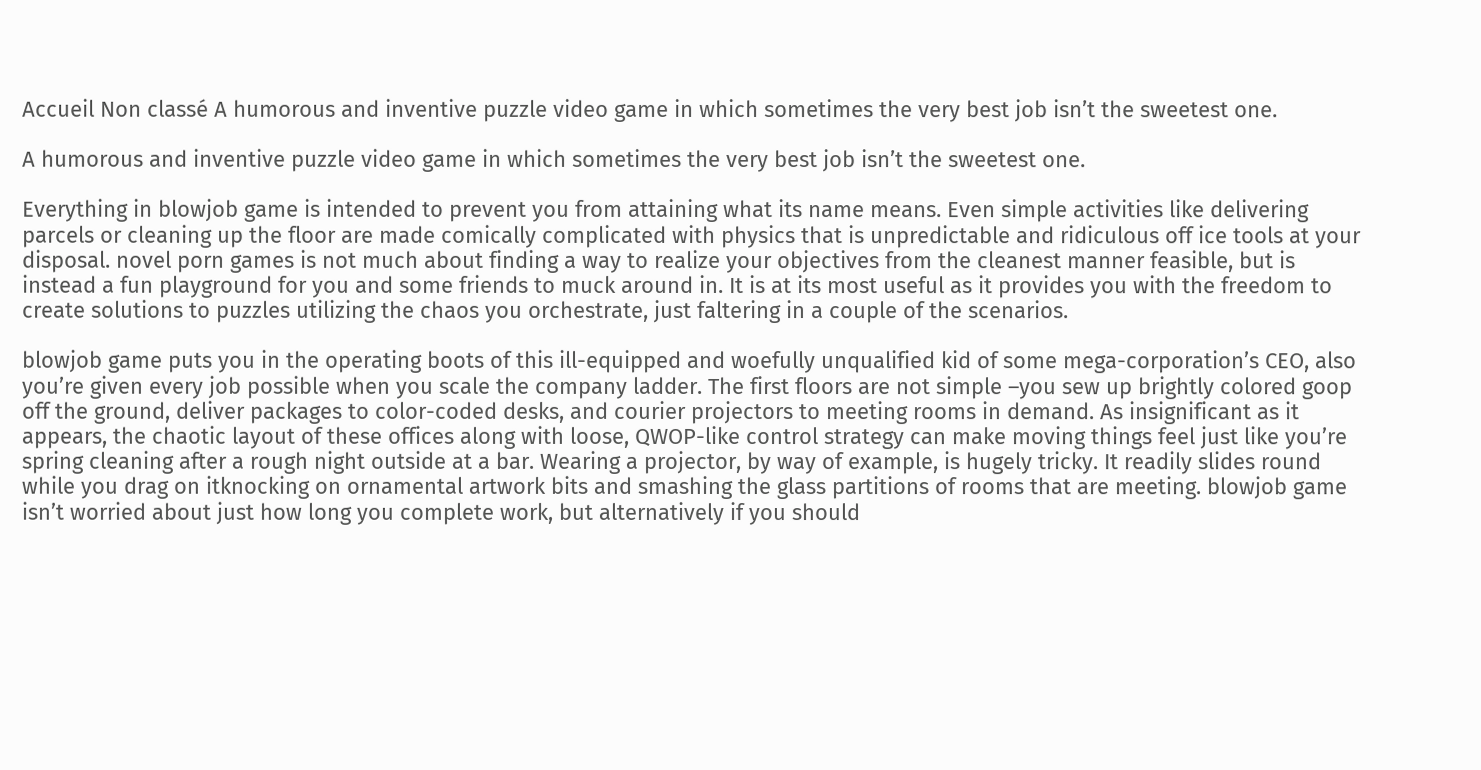Accueil Non classé A humorous and inventive puzzle video game in which sometimes the very best job isn’t the sweetest one.

A humorous and inventive puzzle video game in which sometimes the very best job isn’t the sweetest one.

Everything in blowjob game is intended to prevent you from attaining what its name means. Even simple activities like delivering parcels or cleaning up the floor are made comically complicated with physics that is unpredictable and ridiculous off ice tools at your disposal. novel porn games is not much about finding a way to realize your objectives from the cleanest manner feasible, but is instead a fun playground for you and some friends to muck around in. It is at its most useful as it provides you with the freedom to create solutions to puzzles utilizing the chaos you orchestrate, just faltering in a couple of the scenarios.

blowjob game puts you in the operating boots of this ill-equipped and woefully unqualified kid of some mega-corporation’s CEO, also you’re given every job possible when you scale the company ladder. The first floors are not simple –you sew up brightly colored goop off the ground, deliver packages to color-coded desks, and courier projectors to meeting rooms in demand. As insignificant as it appears, the chaotic layout of these offices along with loose, QWOP-like control strategy can make moving things feel just like you’re spring cleaning after a rough night outside at a bar. Wearing a projector, by way of example, is hugely tricky. It readily slides round while you drag on itknocking on ornamental artwork bits and smashing the glass partitions of rooms that are meeting. blowjob game isn’t worried about just how long you complete work, but alternatively if you should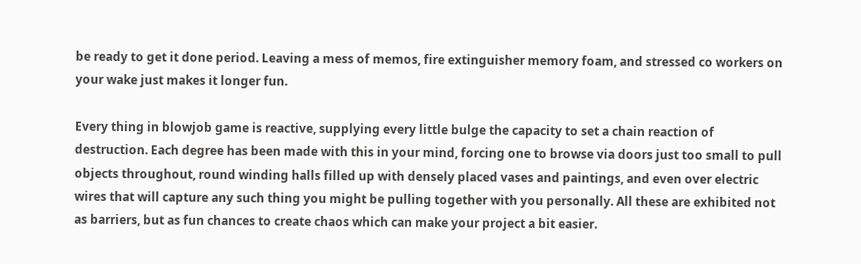be ready to get it done period. Leaving a mess of memos, fire extinguisher memory foam, and stressed co workers on your wake just makes it longer fun.

Every thing in blowjob game is reactive, supplying every little bulge the capacity to set a chain reaction of destruction. Each degree has been made with this in your mind, forcing one to browse via doors just too small to pull objects throughout, round winding halls filled up with densely placed vases and paintings, and even over electric wires that will capture any such thing you might be pulling together with you personally. All these are exhibited not as barriers, but as fun chances to create chaos which can make your project a bit easier.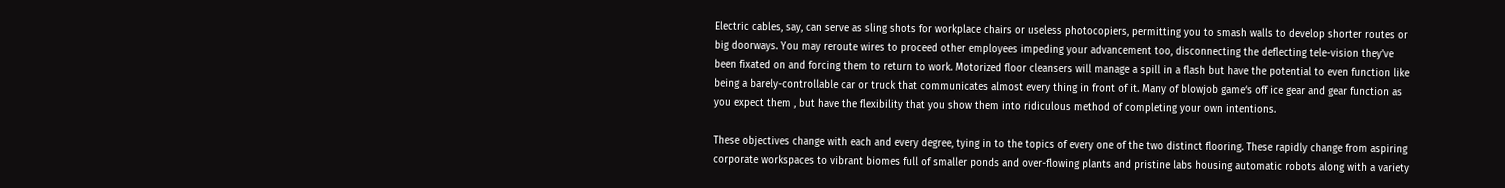Electric cables, say, can serve as sling shots for workplace chairs or useless photocopiers, permitting you to smash walls to develop shorter routes or big doorways. You may reroute wires to proceed other employees impeding your advancement too, disconnecting the deflecting tele-vision they’ve been fixated on and forcing them to return to work. Motorized floor cleansers will manage a spill in a flash but have the potential to even function like being a barely-controllable car or truck that communicates almost every thing in front of it. Many of blowjob game‘s off ice gear and gear function as you expect them , but have the flexibility that you show them into ridiculous method of completing your own intentions.

These objectives change with each and every degree, tying in to the topics of every one of the two distinct flooring. These rapidly change from aspiring corporate workspaces to vibrant biomes full of smaller ponds and over-flowing plants and pristine labs housing automatic robots along with a variety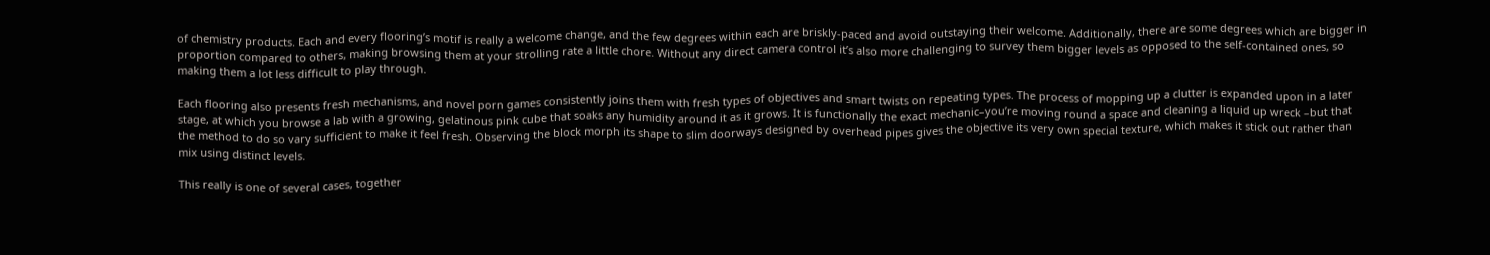of chemistry products. Each and every flooring’s motif is really a welcome change, and the few degrees within each are briskly-paced and avoid outstaying their welcome. Additionally, there are some degrees which are bigger in proportion compared to others, making browsing them at your strolling rate a little chore. Without any direct camera control it’s also more challenging to survey them bigger levels as opposed to the self-contained ones, so making them a lot less difficult to play through.

Each flooring also presents fresh mechanisms, and novel porn games consistently joins them with fresh types of objectives and smart twists on repeating types. The process of mopping up a clutter is expanded upon in a later stage, at which you browse a lab with a growing, gelatinous pink cube that soaks any humidity around it as it grows. It is functionally the exact mechanic–you’re moving round a space and cleaning a liquid up wreck –but that the method to do so vary sufficient to make it feel fresh. Observing the block morph its shape to slim doorways designed by overhead pipes gives the objective its very own special texture, which makes it stick out rather than mix using distinct levels.

This really is one of several cases, together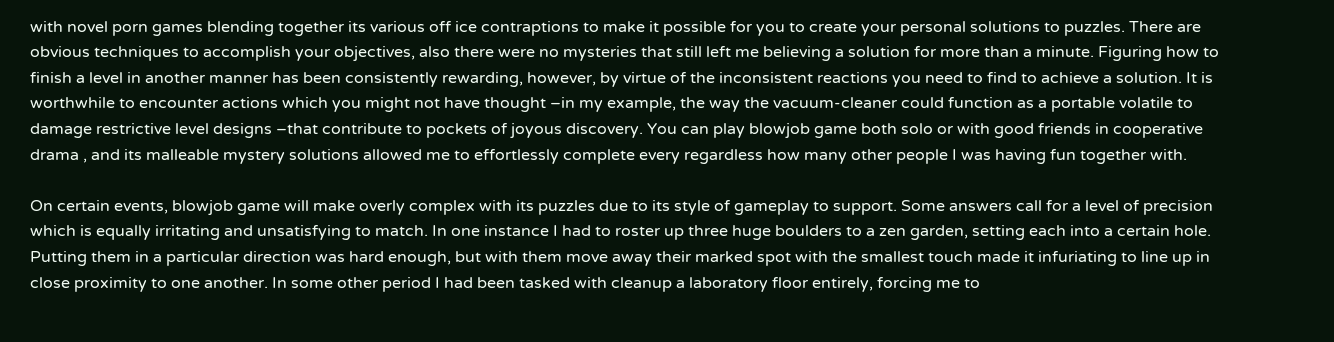with novel porn games blending together its various off ice contraptions to make it possible for you to create your personal solutions to puzzles. There are obvious techniques to accomplish your objectives, also there were no mysteries that still left me believing a solution for more than a minute. Figuring how to finish a level in another manner has been consistently rewarding, however, by virtue of the inconsistent reactions you need to find to achieve a solution. It is worthwhile to encounter actions which you might not have thought –in my example, the way the vacuum-cleaner could function as a portable volatile to damage restrictive level designs –that contribute to pockets of joyous discovery. You can play blowjob game both solo or with good friends in cooperative drama , and its malleable mystery solutions allowed me to effortlessly complete every regardless how many other people I was having fun together with.

On certain events, blowjob game will make overly complex with its puzzles due to its style of gameplay to support. Some answers call for a level of precision which is equally irritating and unsatisfying to match. In one instance I had to roster up three huge boulders to a zen garden, setting each into a certain hole. Putting them in a particular direction was hard enough, but with them move away their marked spot with the smallest touch made it infuriating to line up in close proximity to one another. In some other period I had been tasked with cleanup a laboratory floor entirely, forcing me to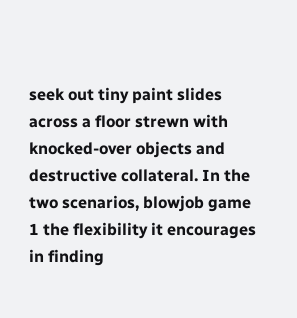seek out tiny paint slides across a floor strewn with knocked-over objects and destructive collateral. In the two scenarios, blowjob game 1 the flexibility it encourages in finding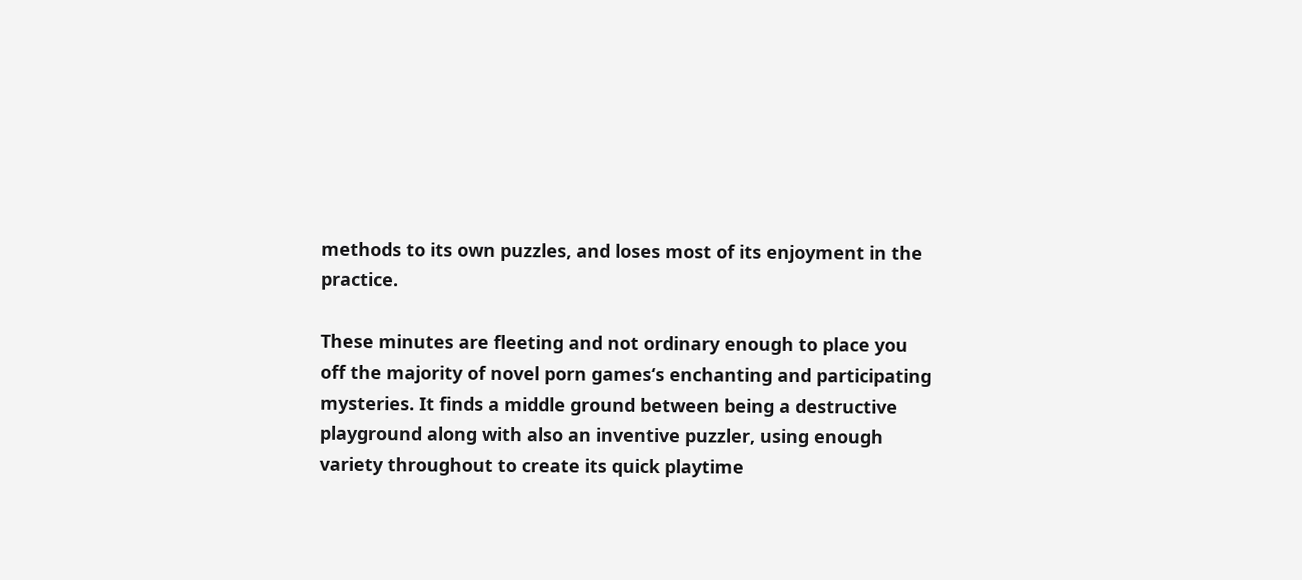methods to its own puzzles, and loses most of its enjoyment in the practice.

These minutes are fleeting and not ordinary enough to place you off the majority of novel porn games‘s enchanting and participating mysteries. It finds a middle ground between being a destructive playground along with also an inventive puzzler, using enough variety throughout to create its quick playtime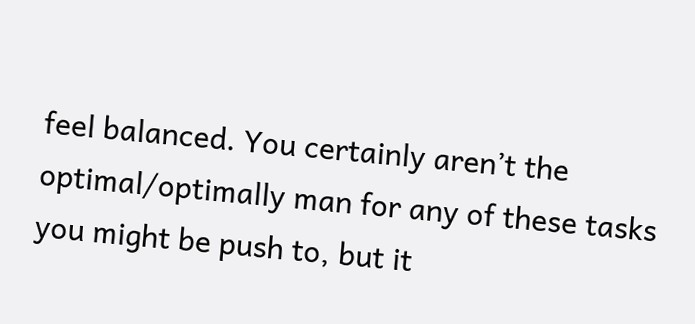feel balanced. You certainly aren’t the optimal/optimally man for any of these tasks you might be push to, but it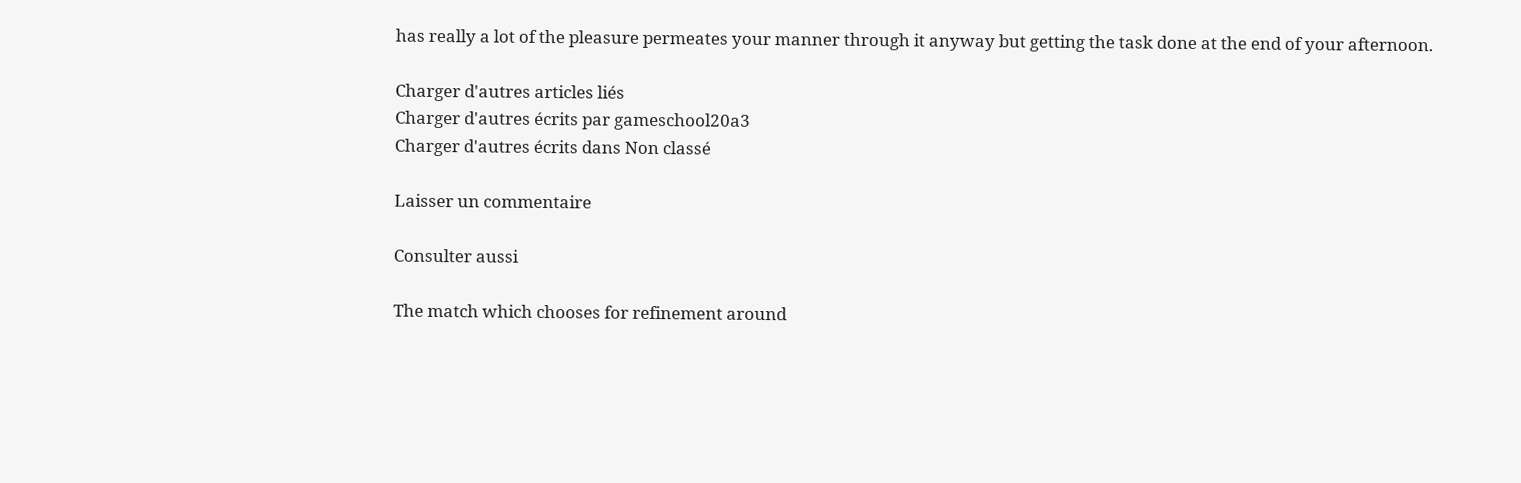has really a lot of the pleasure permeates your manner through it anyway but getting the task done at the end of your afternoon.

Charger d'autres articles liés
Charger d'autres écrits par gameschool20a3
Charger d'autres écrits dans Non classé

Laisser un commentaire

Consulter aussi

The match which chooses for refinement around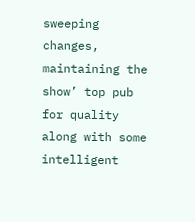sweeping changes, maintaining the show’ top pub for quality along with some intelligent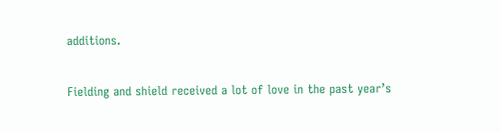additions.

Fielding and shield received a lot of love in the past year’s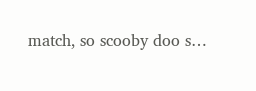match, so scooby doo s…